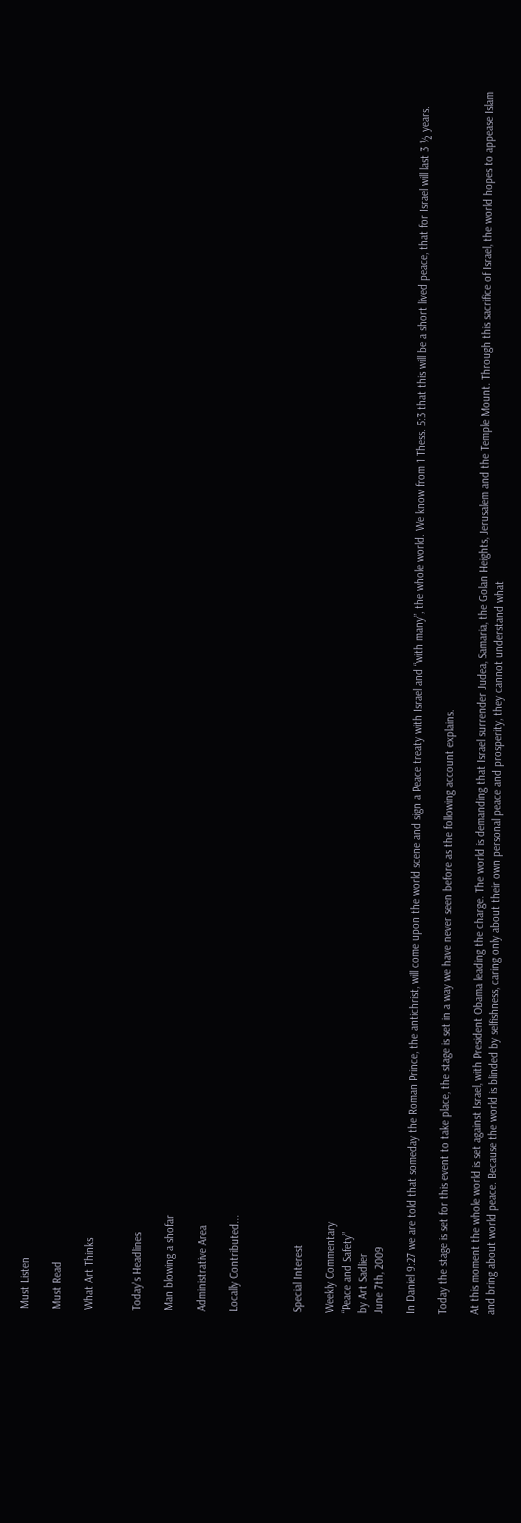Must Listen

Must Read

What Art Thinks


Today's Headlines

Man blowing a shofar

Administrative Area

Locally Contributed...



Special Interest

Weekly Commentary
“Peace and Safety”
by Art Sadlier
June 7th, 2009

In Daniel 9:27 we are told that someday the Roman Prince, the antichrist, will come upon the world scene and sign a Peace treaty with Israel and “with many”, the whole world. We know from 1 Thess. 5:3 that this will be a short lived peace, that for Israel will last 3 ½ years.

Today the stage is set for this event to take place, the stage is set in a way we have never seen before as the following account explains.

At this moment the whole world is set against Israel, with President Obama leading the charge. The world is demanding that Israel surrender Judea, Samaria, the Golan Heights, Jerusalem and the Temple Mount. Through this sacrifice of Israel, the world hopes to appease Islam and bring about world peace. Because the world is blinded by selfishness, caring only about their own personal peace and prosperity, they cannot understand what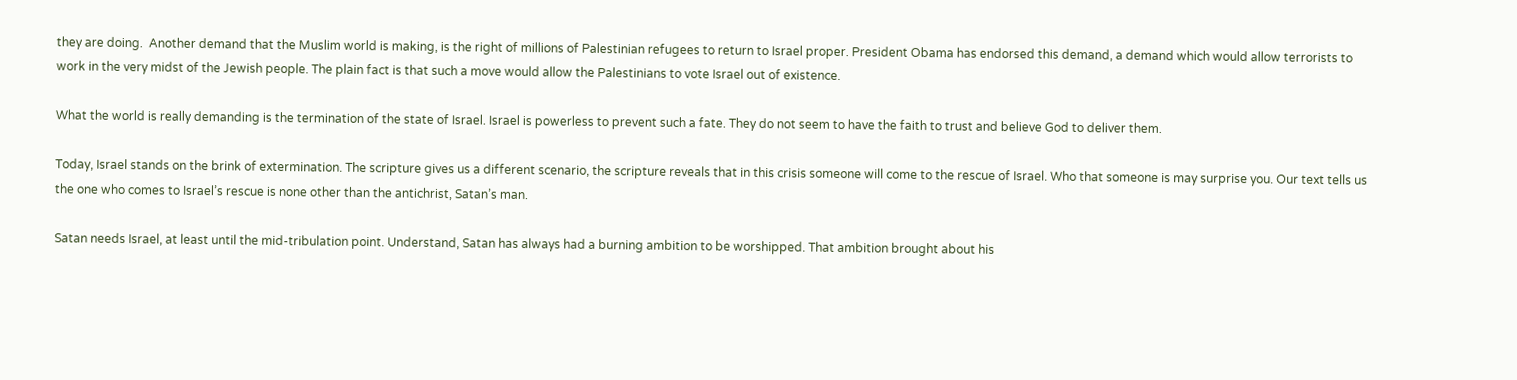they are doing.  Another demand that the Muslim world is making, is the right of millions of Palestinian refugees to return to Israel proper. President Obama has endorsed this demand, a demand which would allow terrorists to work in the very midst of the Jewish people. The plain fact is that such a move would allow the Palestinians to vote Israel out of existence.

What the world is really demanding is the termination of the state of Israel. Israel is powerless to prevent such a fate. They do not seem to have the faith to trust and believe God to deliver them.

Today, Israel stands on the brink of extermination. The scripture gives us a different scenario, the scripture reveals that in this crisis someone will come to the rescue of Israel. Who that someone is may surprise you. Our text tells us the one who comes to Israel’s rescue is none other than the antichrist, Satan’s man.

Satan needs Israel, at least until the mid-tribulation point. Understand, Satan has always had a burning ambition to be worshipped. That ambition brought about his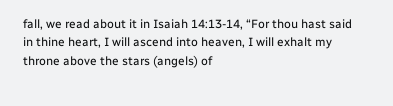fall, we read about it in Isaiah 14:13-14, “For thou hast said in thine heart, I will ascend into heaven, I will exhalt my throne above the stars (angels) of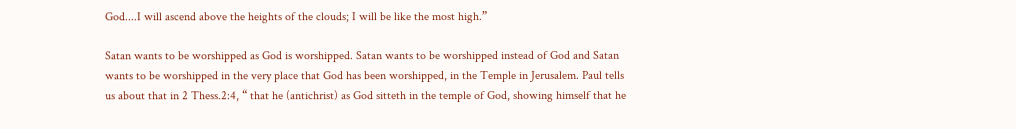God....I will ascend above the heights of the clouds; I will be like the most high.”

Satan wants to be worshipped as God is worshipped. Satan wants to be worshipped instead of God and Satan wants to be worshipped in the very place that God has been worshipped, in the Temple in Jerusalem. Paul tells us about that in 2 Thess.2:4, “ that he (antichrist) as God sitteth in the temple of God, showing himself that he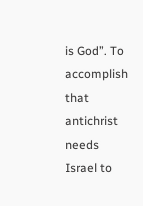is God”. To accomplish that antichrist needs Israel to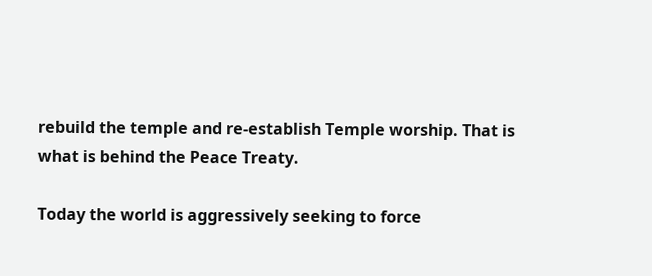rebuild the temple and re-establish Temple worship. That is what is behind the Peace Treaty.

Today the world is aggressively seeking to force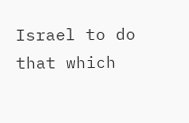Israel to do that which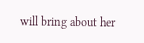will bring about her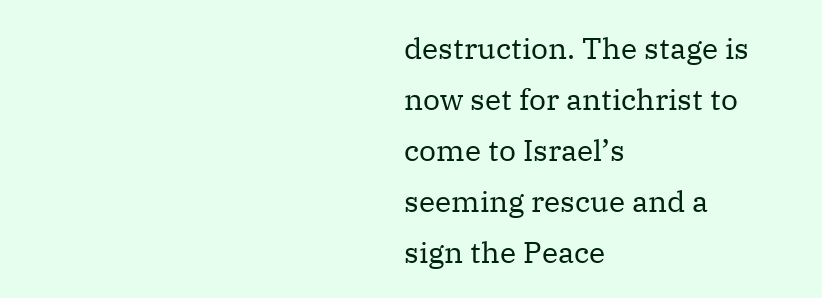destruction. The stage is now set for antichrist to come to Israel’s seeming rescue and a sign the Peace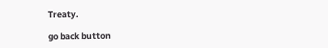Treaty.

go back button